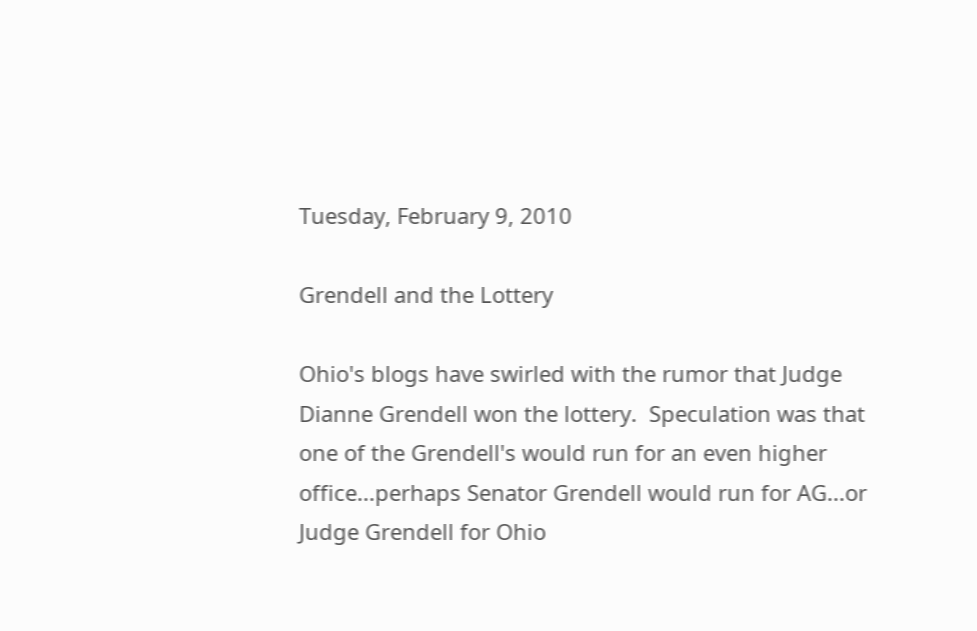Tuesday, February 9, 2010

Grendell and the Lottery

Ohio's blogs have swirled with the rumor that Judge Dianne Grendell won the lottery.  Speculation was that one of the Grendell's would run for an even higher office...perhaps Senator Grendell would run for AG...or Judge Grendell for Ohio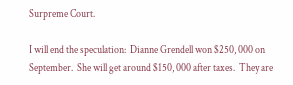Surpreme Court.

I will end the speculation:  Dianne Grendell won $250, 000 on September.  She will get around $150, 000 after taxes.  They are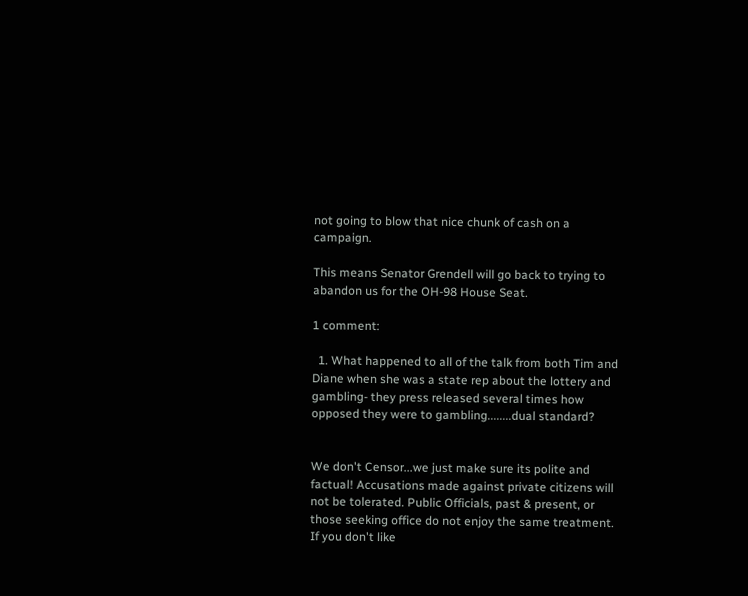not going to blow that nice chunk of cash on a campaign.

This means Senator Grendell will go back to trying to abandon us for the OH-98 House Seat.

1 comment:

  1. What happened to all of the talk from both Tim and Diane when she was a state rep about the lottery and gambling- they press released several times how opposed they were to gambling........dual standard?


We don't Censor...we just make sure its polite and factual! Accusations made against private citizens will not be tolerated. Public Officials, past & present, or those seeking office do not enjoy the same treatment. If you don't like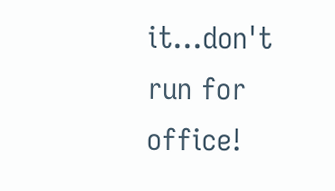it...don't run for office!